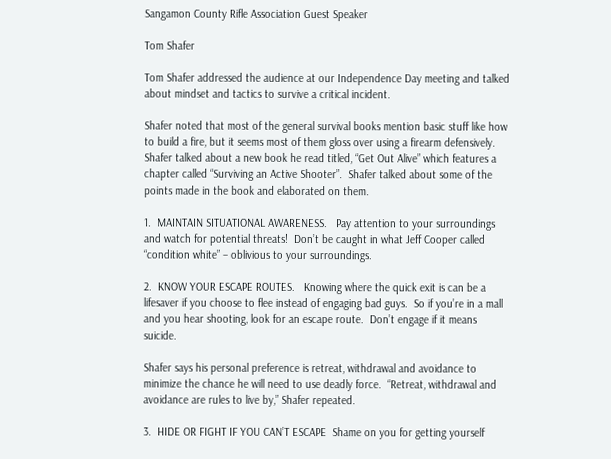Sangamon County Rifle Association Guest Speaker

Tom Shafer

Tom Shafer addressed the audience at our Independence Day meeting and talked about mindset and tactics to survive a critical incident.

Shafer noted that most of the general survival books mention basic stuff like how to build a fire, but it seems most of them gloss over using a firearm defensively.  Shafer talked about a new book he read titled, “Get Out Alive” which features a chapter called “Surviving an Active Shooter”.  Shafer talked about some of the points made in the book and elaborated on them.

1.  MAINTAIN SITUATIONAL AWARENESS.   Pay attention to your surroundings and watch for potential threats!  Don’t be caught in what Jeff Cooper called “condition white” – oblivious to your surroundings.

2.  KNOW YOUR ESCAPE ROUTES.   Knowing where the quick exit is can be a lifesaver if you choose to flee instead of engaging bad guys.  So if you’re in a mall and you hear shooting, look for an escape route.  Don’t engage if it means suicide.

Shafer says his personal preference is retreat, withdrawal and avoidance to minimize the chance he will need to use deadly force.  “Retreat, withdrawal and avoidance are rules to live by,” Shafer repeated.

3.  HIDE OR FIGHT IF YOU CAN’T ESCAPE  Shame on you for getting yourself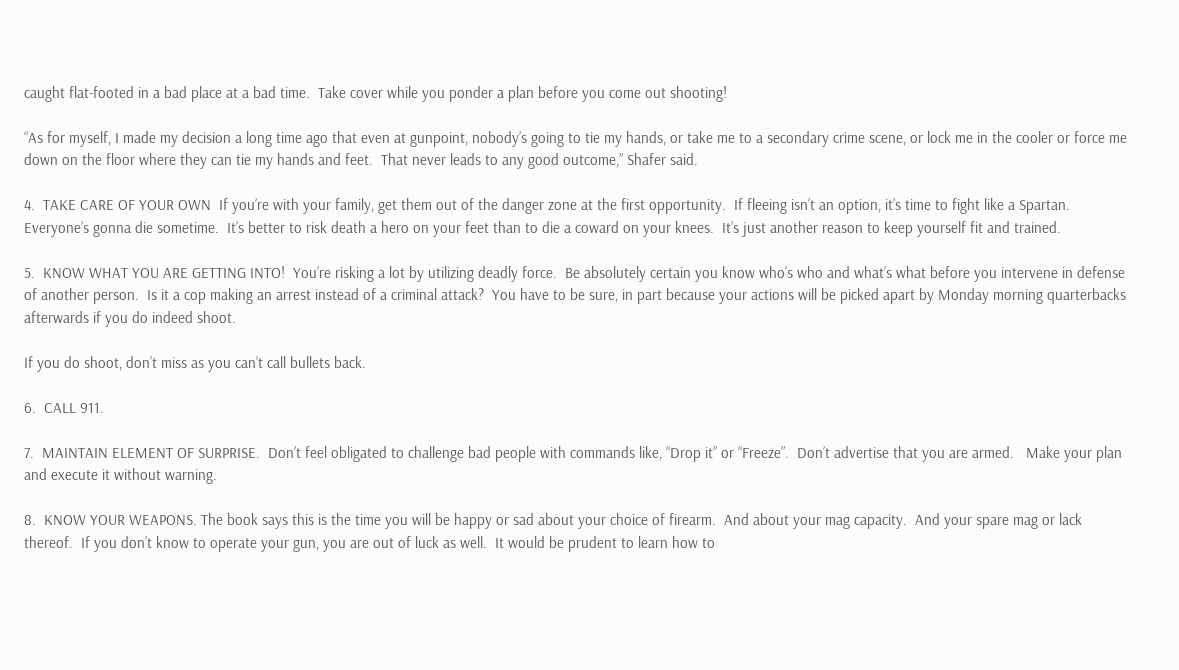caught flat-footed in a bad place at a bad time.  Take cover while you ponder a plan before you come out shooting!

“As for myself, I made my decision a long time ago that even at gunpoint, nobody’s going to tie my hands, or take me to a secondary crime scene, or lock me in the cooler or force me down on the floor where they can tie my hands and feet.  That never leads to any good outcome,” Shafer said.

4.  TAKE CARE OF YOUR OWN  If you’re with your family, get them out of the danger zone at the first opportunity.  If fleeing isn’t an option, it’s time to fight like a Spartan.  Everyone’s gonna die sometime.  It’s better to risk death a hero on your feet than to die a coward on your knees.  It’s just another reason to keep yourself fit and trained.

5.  KNOW WHAT YOU ARE GETTING INTO!  You’re risking a lot by utilizing deadly force.  Be absolutely certain you know who’s who and what’s what before you intervene in defense of another person.  Is it a cop making an arrest instead of a criminal attack?  You have to be sure, in part because your actions will be picked apart by Monday morning quarterbacks afterwards if you do indeed shoot.

If you do shoot, don’t miss as you can’t call bullets back.

6.  CALL 911.

7.  MAINTAIN ELEMENT OF SURPRISE.  Don’t feel obligated to challenge bad people with commands like, “Drop it” or “Freeze”.  Don’t advertise that you are armed.   Make your plan and execute it without warning.

8.  KNOW YOUR WEAPONS. The book says this is the time you will be happy or sad about your choice of firearm.  And about your mag capacity.  And your spare mag or lack thereof.  If you don’t know to operate your gun, you are out of luck as well.  It would be prudent to learn how to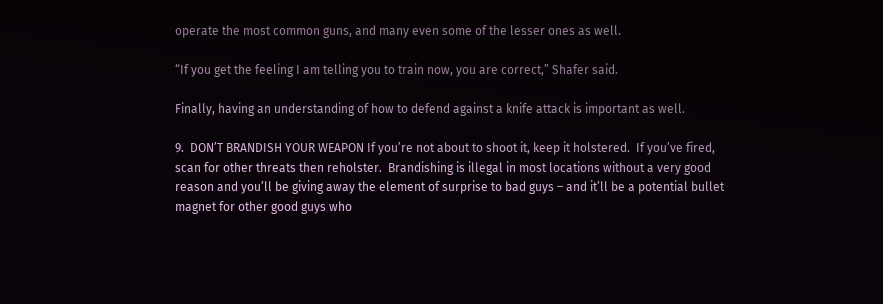operate the most common guns, and many even some of the lesser ones as well.

“If you get the feeling I am telling you to train now, you are correct,” Shafer said.

Finally, having an understanding of how to defend against a knife attack is important as well.

9.  DON’T BRANDISH YOUR WEAPON If you’re not about to shoot it, keep it holstered.  If you’ve fired, scan for other threats then reholster.  Brandishing is illegal in most locations without a very good reason and you’ll be giving away the element of surprise to bad guys – and it’ll be a potential bullet magnet for other good guys who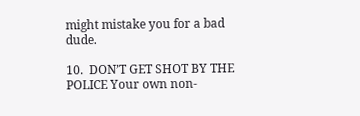might mistake you for a bad dude.

10.  DON’T GET SHOT BY THE POLICE Your own non-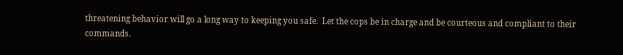threatening behavior will go a long way to keeping you safe.  Let the cops be in charge and be courteous and compliant to their commands.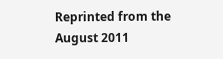Reprinted from the August 2011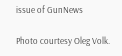issue of GunNews

Photo courtesy Oleg Volk.